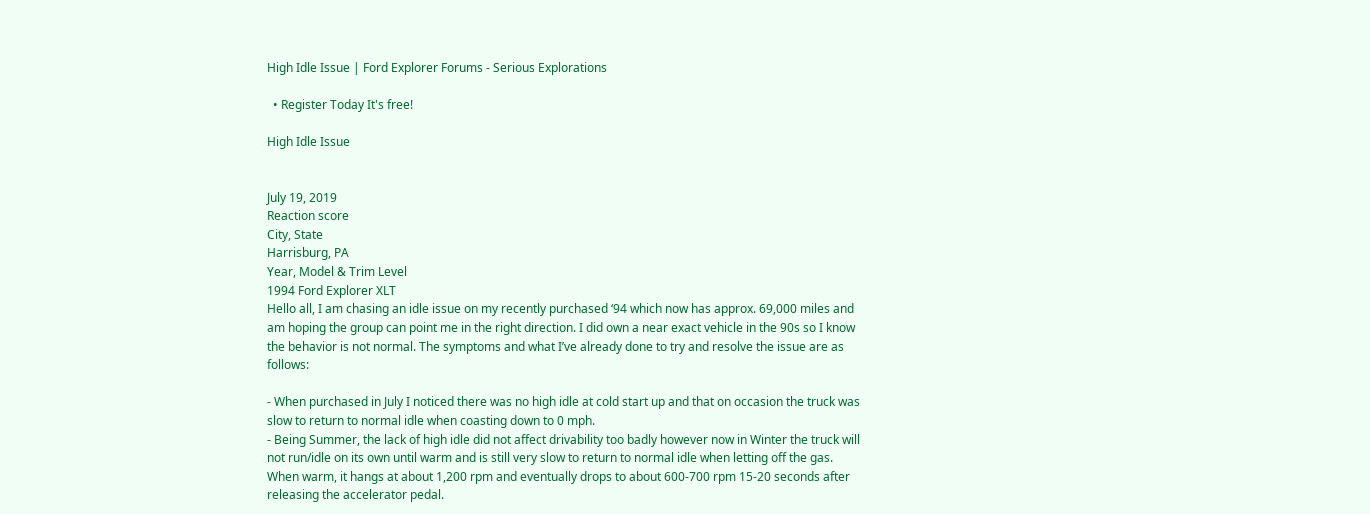High Idle Issue | Ford Explorer Forums - Serious Explorations

  • Register Today It's free!

High Idle Issue


July 19, 2019
Reaction score
City, State
Harrisburg, PA
Year, Model & Trim Level
1994 Ford Explorer XLT
Hello all, I am chasing an idle issue on my recently purchased ‘94 which now has approx. 69,000 miles and am hoping the group can point me in the right direction. I did own a near exact vehicle in the 90s so I know the behavior is not normal. The symptoms and what I’ve already done to try and resolve the issue are as follows:

- When purchased in July I noticed there was no high idle at cold start up and that on occasion the truck was slow to return to normal idle when coasting down to 0 mph.
- Being Summer, the lack of high idle did not affect drivability too badly however now in Winter the truck will not run/idle on its own until warm and is still very slow to return to normal idle when letting off the gas. When warm, it hangs at about 1,200 rpm and eventually drops to about 600-700 rpm 15-20 seconds after releasing the accelerator pedal.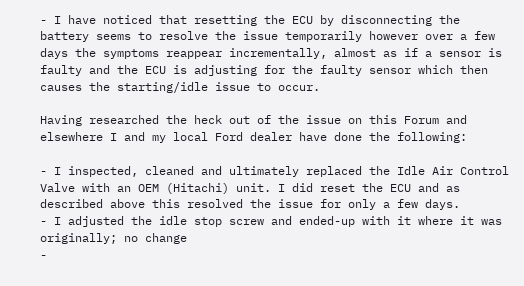- I have noticed that resetting the ECU by disconnecting the battery seems to resolve the issue temporarily however over a few days the symptoms reappear incrementally, almost as if a sensor is faulty and the ECU is adjusting for the faulty sensor which then causes the starting/idle issue to occur.

Having researched the heck out of the issue on this Forum and elsewhere I and my local Ford dealer have done the following:

- I inspected, cleaned and ultimately replaced the Idle Air Control Valve with an OEM (Hitachi) unit. I did reset the ECU and as described above this resolved the issue for only a few days.
- I adjusted the idle stop screw and ended-up with it where it was originally; no change
-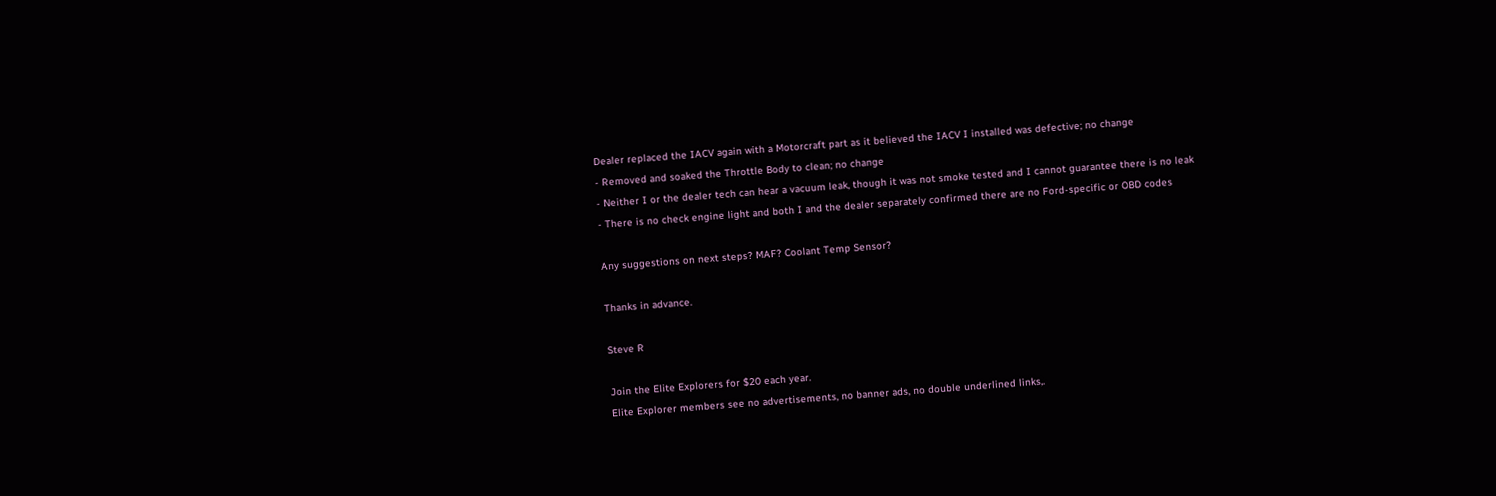Dealer replaced the IACV again with a Motorcraft part as it believed the IACV I installed was defective; no change
- Removed and soaked the Throttle Body to clean; no change
- Neither I or the dealer tech can hear a vacuum leak, though it was not smoke tested and I cannot guarantee there is no leak
- There is no check engine light and both I and the dealer separately confirmed there are no Ford-specific or OBD codes

Any suggestions on next steps? MAF? Coolant Temp Sensor?

Thanks in advance.

Steve R

Join the Elite Explorers for $20 each year.
Elite Explorer members see no advertisements, no banner ads, no double underlined links,.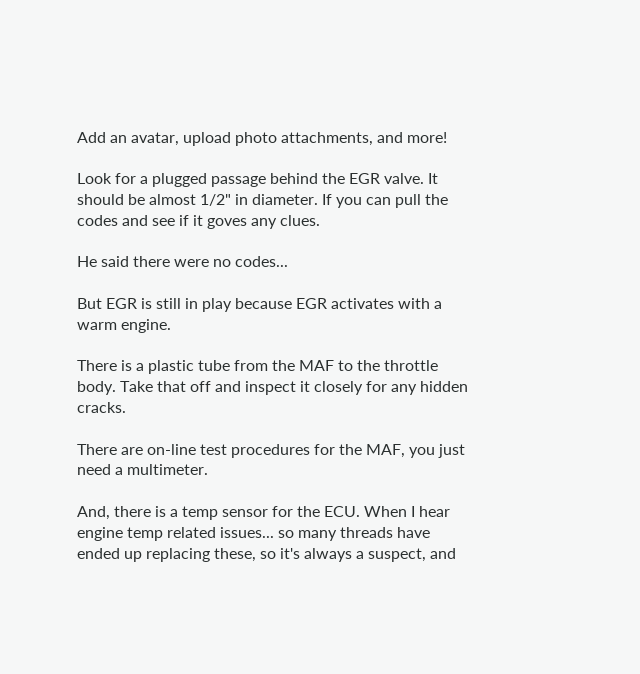Add an avatar, upload photo attachments, and more!

Look for a plugged passage behind the EGR valve. It should be almost 1/2" in diameter. If you can pull the codes and see if it goves any clues.

He said there were no codes...

But EGR is still in play because EGR activates with a warm engine.

There is a plastic tube from the MAF to the throttle body. Take that off and inspect it closely for any hidden cracks.

There are on-line test procedures for the MAF, you just need a multimeter.

And, there is a temp sensor for the ECU. When I hear engine temp related issues... so many threads have ended up replacing these, so it's always a suspect, and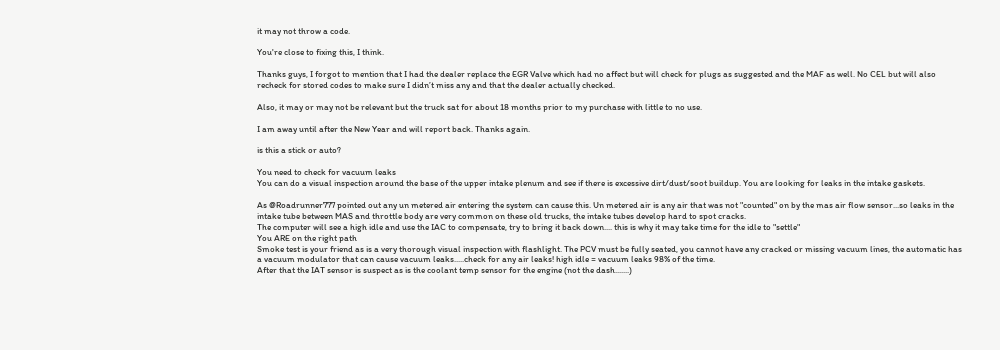it may not throw a code.

You're close to fixing this, I think.

Thanks guys, I forgot to mention that I had the dealer replace the EGR Valve which had no affect but will check for plugs as suggested and the MAF as well. No CEL but will also recheck for stored codes to make sure I didn’t miss any and that the dealer actually checked.

Also, it may or may not be relevant but the truck sat for about 18 months prior to my purchase with little to no use.

I am away until after the New Year and will report back. Thanks again.

is this a stick or auto?

You need to check for vacuum leaks
You can do a visual inspection around the base of the upper intake plenum and see if there is excessive dirt/dust/soot buildup. You are looking for leaks in the intake gaskets.

As @Roadrunner777 pointed out any un metered air entering the system can cause this. Un metered air is any air that was not "counted" on by the mas air flow sensor...so leaks in the intake tube between MAS and throttle body are very common on these old trucks, the intake tubes develop hard to spot cracks.
The computer will see a high idle and use the IAC to compensate, try to bring it back down.... this is why it may take time for the idle to "settle"
You ARE on the right path
Smoke test is your friend as is a very thorough visual inspection with flashlight. The PCV must be fully seated, you cannot have any cracked or missing vacuum lines, the automatic has a vacuum modulator that can cause vacuum leaks.....check for any air leaks! high idle = vacuum leaks 98% of the time.
After that the IAT sensor is suspect as is the coolant temp sensor for the engine (not the dash.......)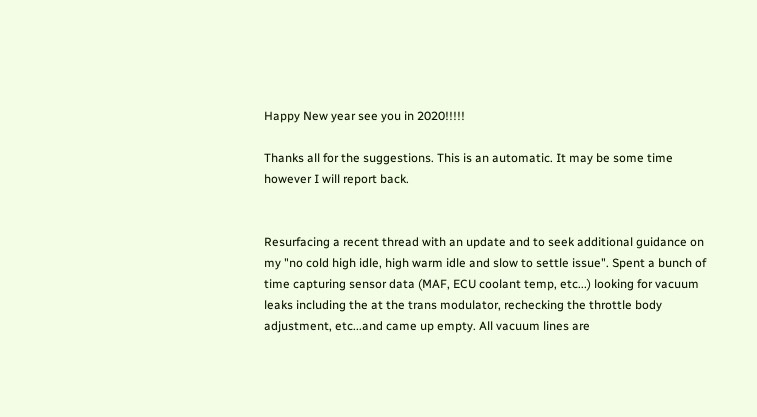Happy New year see you in 2020!!!!!

Thanks all for the suggestions. This is an automatic. It may be some time however I will report back.


Resurfacing a recent thread with an update and to seek additional guidance on my "no cold high idle, high warm idle and slow to settle issue". Spent a bunch of time capturing sensor data (MAF, ECU coolant temp, etc...) looking for vacuum leaks including the at the trans modulator, rechecking the throttle body adjustment, etc...and came up empty. All vacuum lines are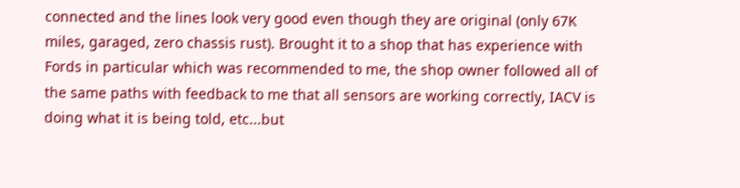connected and the lines look very good even though they are original (only 67K miles, garaged, zero chassis rust). Brought it to a shop that has experience with Fords in particular which was recommended to me, the shop owner followed all of the same paths with feedback to me that all sensors are working correctly, IACV is doing what it is being told, etc...but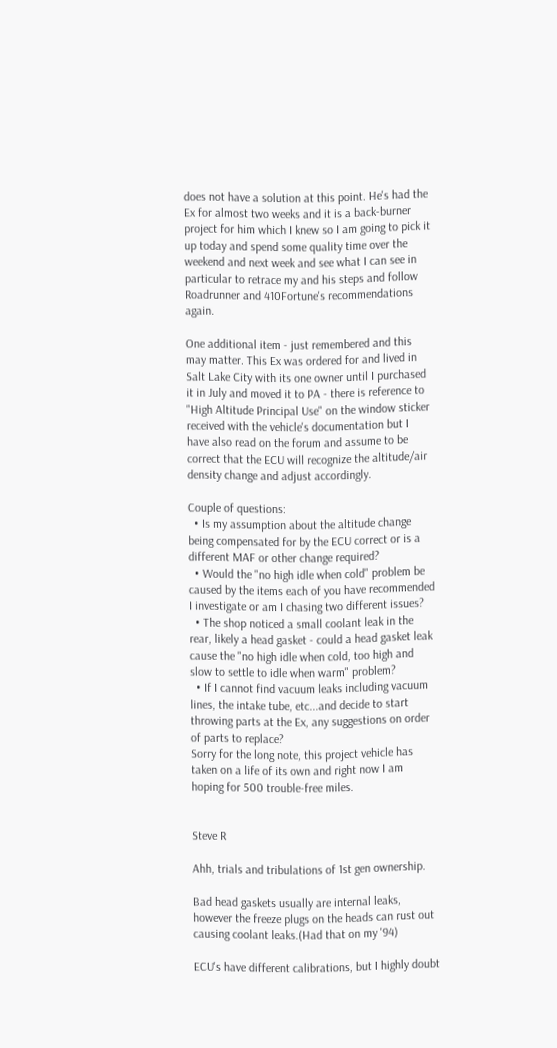does not have a solution at this point. He's had the Ex for almost two weeks and it is a back-burner project for him which I knew so I am going to pick it up today and spend some quality time over the weekend and next week and see what I can see in particular to retrace my and his steps and follow Roadrunner and 410Fortune's recommendations again.

One additional item - just remembered and this may matter. This Ex was ordered for and lived in Salt Lake City with its one owner until I purchased it in July and moved it to PA - there is reference to "High Altitude Principal Use" on the window sticker received with the vehicle's documentation but I have also read on the forum and assume to be correct that the ECU will recognize the altitude/air density change and adjust accordingly.

Couple of questions:
  • Is my assumption about the altitude change being compensated for by the ECU correct or is a different MAF or other change required?
  • Would the "no high idle when cold" problem be caused by the items each of you have recommended I investigate or am I chasing two different issues?
  • The shop noticed a small coolant leak in the rear, likely a head gasket - could a head gasket leak cause the "no high idle when cold, too high and slow to settle to idle when warm" problem?
  • If I cannot find vacuum leaks including vacuum lines, the intake tube, etc...and decide to start throwing parts at the Ex, any suggestions on order of parts to replace?
Sorry for the long note, this project vehicle has taken on a life of its own and right now I am hoping for 500 trouble-free miles.


Steve R

Ahh, trials and tribulations of 1st gen ownership.

Bad head gaskets usually are internal leaks, however the freeze plugs on the heads can rust out causing coolant leaks.(Had that on my '94)

ECU's have different calibrations, but I highly doubt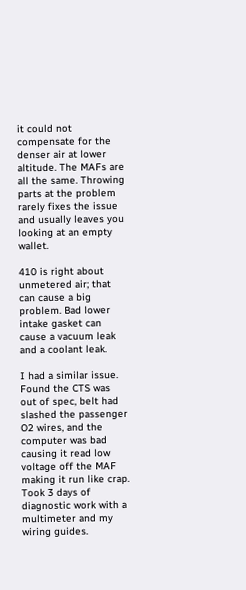it could not compensate for the denser air at lower altitude. The MAFs are all the same. Throwing parts at the problem rarely fixes the issue and usually leaves you looking at an empty wallet.

410 is right about unmetered air; that can cause a big problem. Bad lower intake gasket can cause a vacuum leak and a coolant leak.

I had a similar issue. Found the CTS was out of spec, belt had slashed the passenger O2 wires, and the computer was bad causing it read low voltage off the MAF making it run like crap. Took 3 days of diagnostic work with a multimeter and my wiring guides.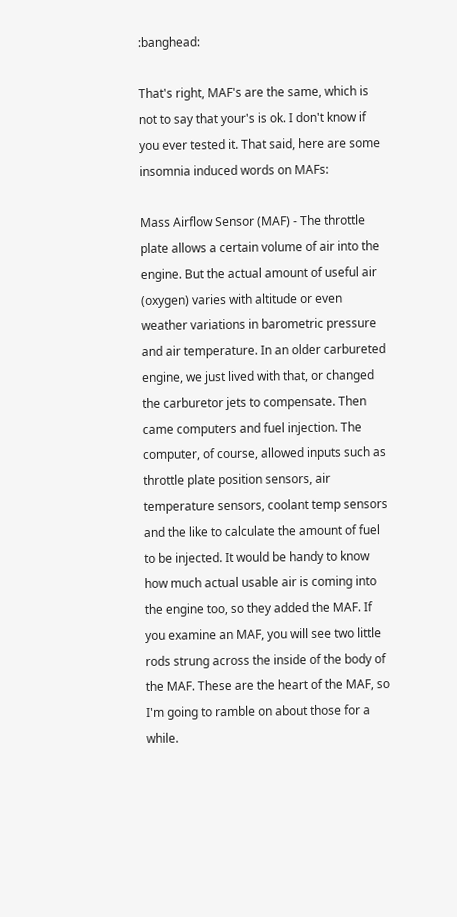:banghead:

That's right, MAF's are the same, which is not to say that your's is ok. I don't know if you ever tested it. That said, here are some insomnia induced words on MAFs:

Mass Airflow Sensor (MAF) - The throttle plate allows a certain volume of air into the engine. But the actual amount of useful air (oxygen) varies with altitude or even weather variations in barometric pressure and air temperature. In an older carbureted engine, we just lived with that, or changed the carburetor jets to compensate. Then came computers and fuel injection. The computer, of course, allowed inputs such as throttle plate position sensors, air temperature sensors, coolant temp sensors and the like to calculate the amount of fuel to be injected. It would be handy to know how much actual usable air is coming into the engine too, so they added the MAF. If you examine an MAF, you will see two little rods strung across the inside of the body of the MAF. These are the heart of the MAF, so I'm going to ramble on about those for a while.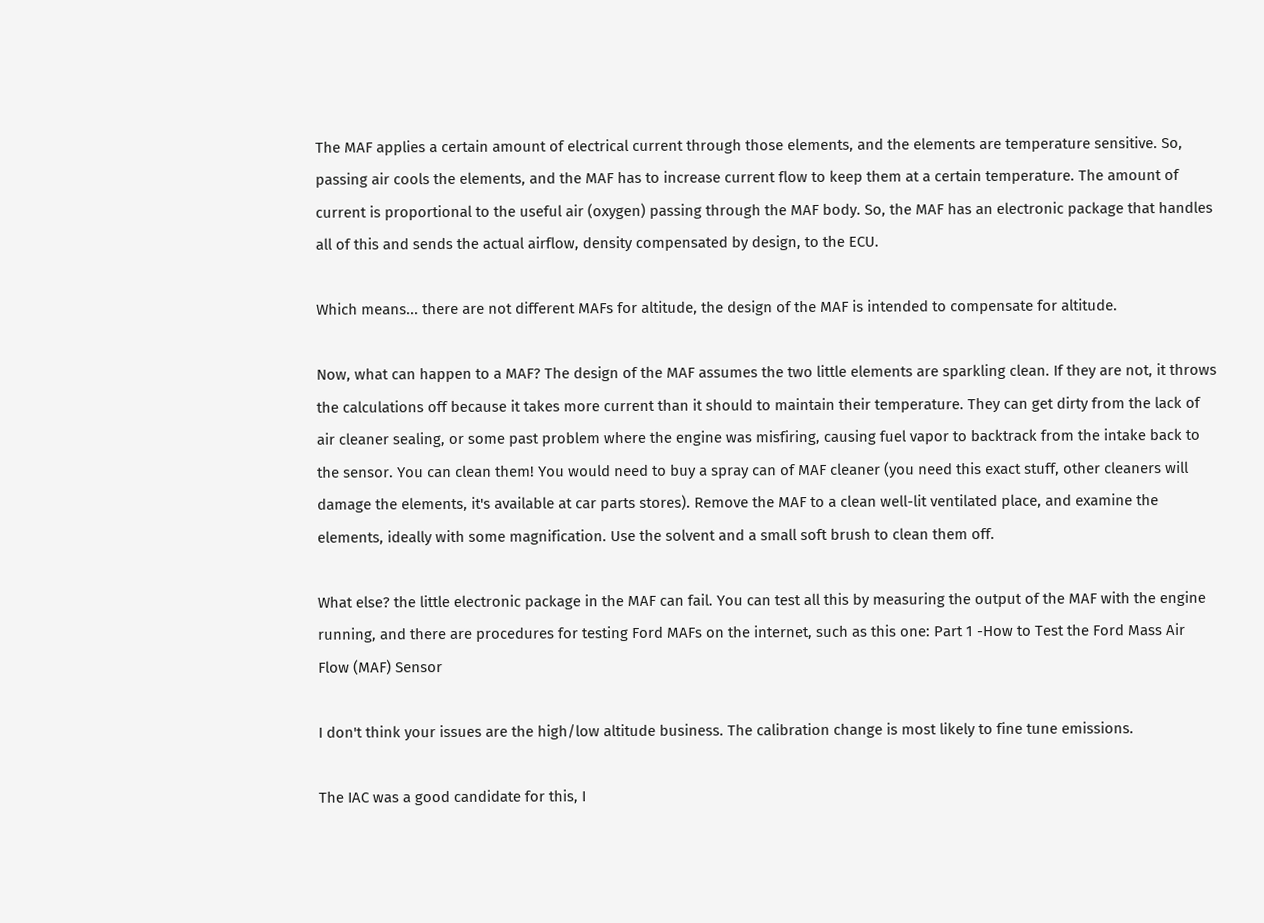The MAF applies a certain amount of electrical current through those elements, and the elements are temperature sensitive. So, passing air cools the elements, and the MAF has to increase current flow to keep them at a certain temperature. The amount of current is proportional to the useful air (oxygen) passing through the MAF body. So, the MAF has an electronic package that handles all of this and sends the actual airflow, density compensated by design, to the ECU.

Which means... there are not different MAFs for altitude, the design of the MAF is intended to compensate for altitude.

Now, what can happen to a MAF? The design of the MAF assumes the two little elements are sparkling clean. If they are not, it throws the calculations off because it takes more current than it should to maintain their temperature. They can get dirty from the lack of air cleaner sealing, or some past problem where the engine was misfiring, causing fuel vapor to backtrack from the intake back to the sensor. You can clean them! You would need to buy a spray can of MAF cleaner (you need this exact stuff, other cleaners will damage the elements, it's available at car parts stores). Remove the MAF to a clean well-lit ventilated place, and examine the elements, ideally with some magnification. Use the solvent and a small soft brush to clean them off.

What else? the little electronic package in the MAF can fail. You can test all this by measuring the output of the MAF with the engine running, and there are procedures for testing Ford MAFs on the internet, such as this one: Part 1 -How to Test the Ford Mass Air Flow (MAF) Sensor

I don't think your issues are the high/low altitude business. The calibration change is most likely to fine tune emissions.

The IAC was a good candidate for this, I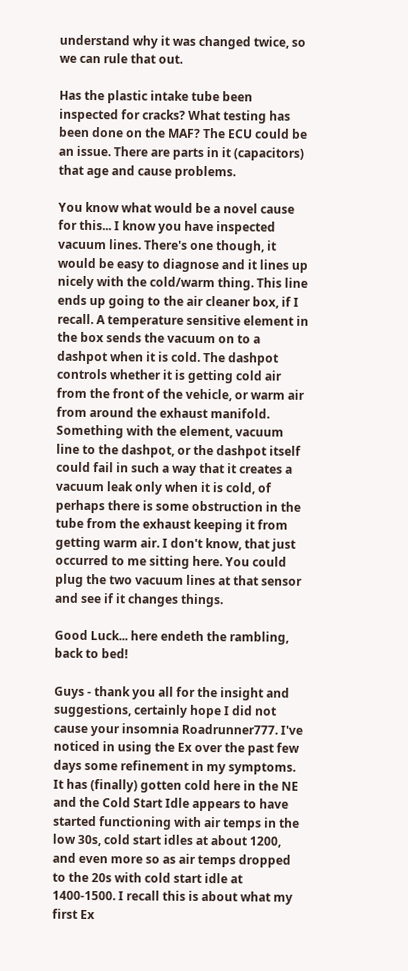understand why it was changed twice, so we can rule that out.

Has the plastic intake tube been inspected for cracks? What testing has been done on the MAF? The ECU could be an issue. There are parts in it (capacitors) that age and cause problems.

You know what would be a novel cause for this... I know you have inspected vacuum lines. There's one though, it would be easy to diagnose and it lines up nicely with the cold/warm thing. This line ends up going to the air cleaner box, if I recall. A temperature sensitive element in the box sends the vacuum on to a dashpot when it is cold. The dashpot controls whether it is getting cold air from the front of the vehicle, or warm air from around the exhaust manifold. Something with the element, vacuum line to the dashpot, or the dashpot itself could fail in such a way that it creates a vacuum leak only when it is cold, of perhaps there is some obstruction in the tube from the exhaust keeping it from getting warm air. I don't know, that just occurred to me sitting here. You could plug the two vacuum lines at that sensor and see if it changes things.

Good Luck... here endeth the rambling, back to bed!

Guys - thank you all for the insight and suggestions, certainly hope I did not cause your insomnia Roadrunner777. I've noticed in using the Ex over the past few days some refinement in my symptoms. It has (finally) gotten cold here in the NE and the Cold Start Idle appears to have started functioning with air temps in the low 30s, cold start idles at about 1200, and even more so as air temps dropped to the 20s with cold start idle at 1400-1500. I recall this is about what my first Ex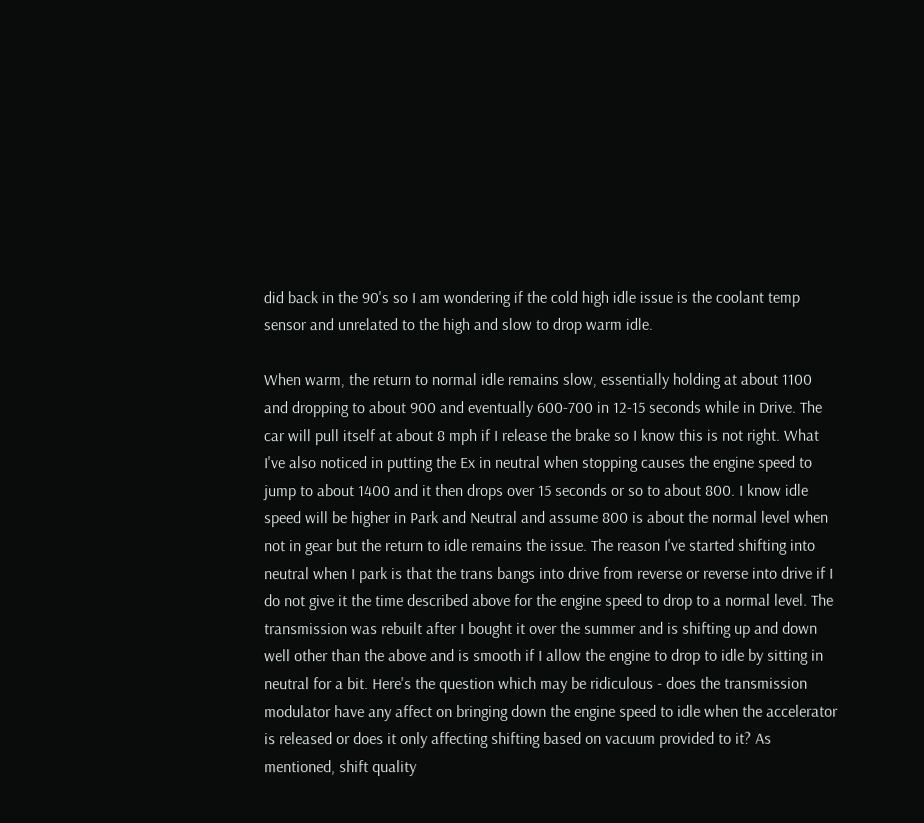did back in the 90's so I am wondering if the cold high idle issue is the coolant temp sensor and unrelated to the high and slow to drop warm idle.

When warm, the return to normal idle remains slow, essentially holding at about 1100 and dropping to about 900 and eventually 600-700 in 12-15 seconds while in Drive. The car will pull itself at about 8 mph if I release the brake so I know this is not right. What I've also noticed in putting the Ex in neutral when stopping causes the engine speed to jump to about 1400 and it then drops over 15 seconds or so to about 800. I know idle speed will be higher in Park and Neutral and assume 800 is about the normal level when not in gear but the return to idle remains the issue. The reason I've started shifting into neutral when I park is that the trans bangs into drive from reverse or reverse into drive if I do not give it the time described above for the engine speed to drop to a normal level. The transmission was rebuilt after I bought it over the summer and is shifting up and down well other than the above and is smooth if I allow the engine to drop to idle by sitting in neutral for a bit. Here's the question which may be ridiculous - does the transmission modulator have any affect on bringing down the engine speed to idle when the accelerator is released or does it only affecting shifting based on vacuum provided to it? As mentioned, shift quality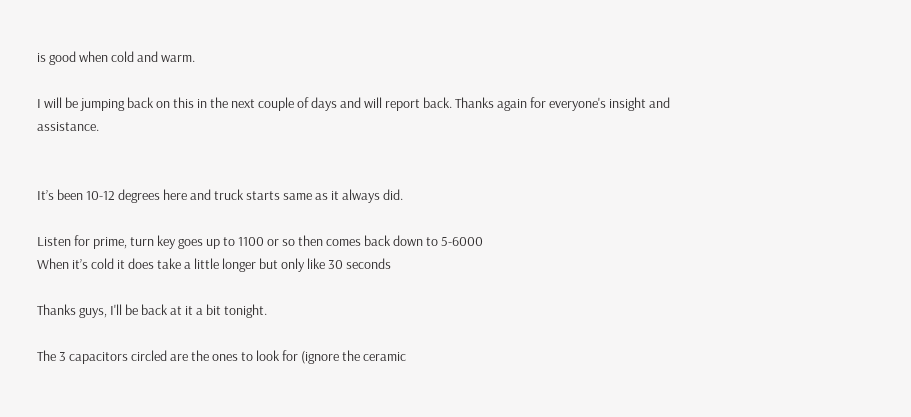is good when cold and warm.

I will be jumping back on this in the next couple of days and will report back. Thanks again for everyone's insight and assistance.


It’s been 10-12 degrees here and truck starts same as it always did.

Listen for prime, turn key goes up to 1100 or so then comes back down to 5-6000
When it’s cold it does take a little longer but only like 30 seconds

Thanks guys, I'll be back at it a bit tonight.

The 3 capacitors circled are the ones to look for (ignore the ceramic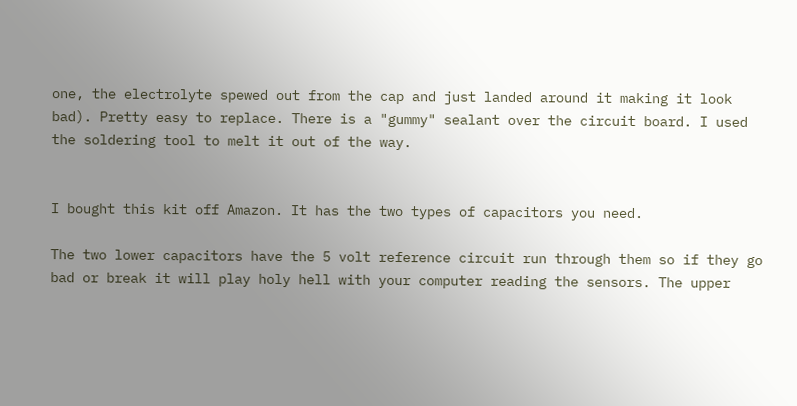one, the electrolyte spewed out from the cap and just landed around it making it look bad). Pretty easy to replace. There is a "gummy" sealant over the circuit board. I used the soldering tool to melt it out of the way.


I bought this kit off Amazon. It has the two types of capacitors you need.

The two lower capacitors have the 5 volt reference circuit run through them so if they go bad or break it will play holy hell with your computer reading the sensors. The upper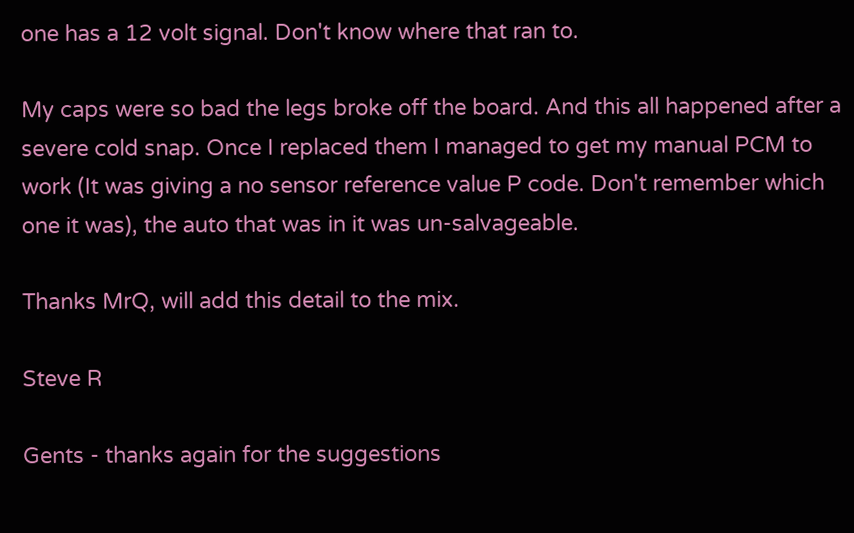one has a 12 volt signal. Don't know where that ran to.

My caps were so bad the legs broke off the board. And this all happened after a severe cold snap. Once I replaced them I managed to get my manual PCM to work (It was giving a no sensor reference value P code. Don't remember which one it was), the auto that was in it was un-salvageable.

Thanks MrQ, will add this detail to the mix.

Steve R

Gents - thanks again for the suggestions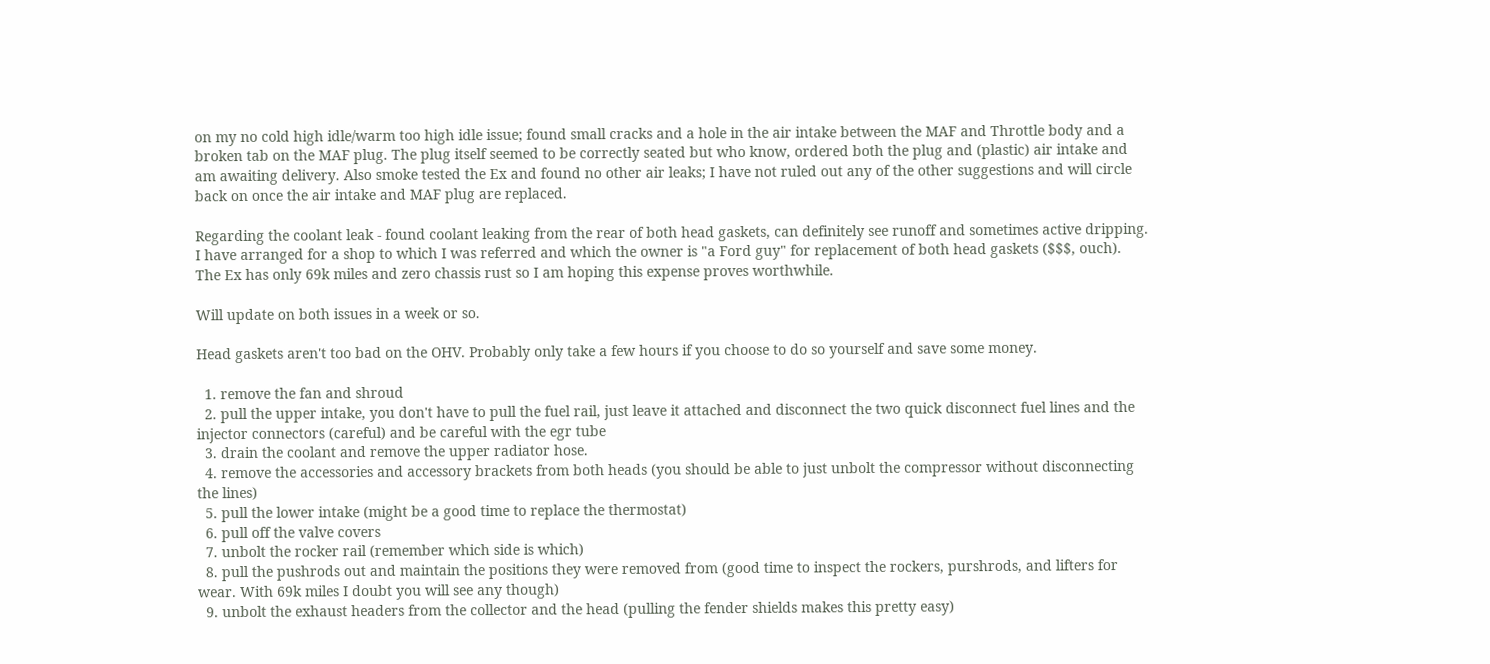on my no cold high idle/warm too high idle issue; found small cracks and a hole in the air intake between the MAF and Throttle body and a broken tab on the MAF plug. The plug itself seemed to be correctly seated but who know, ordered both the plug and (plastic) air intake and am awaiting delivery. Also smoke tested the Ex and found no other air leaks; I have not ruled out any of the other suggestions and will circle back on once the air intake and MAF plug are replaced.

Regarding the coolant leak - found coolant leaking from the rear of both head gaskets, can definitely see runoff and sometimes active dripping. I have arranged for a shop to which I was referred and which the owner is "a Ford guy" for replacement of both head gaskets ($$$, ouch). The Ex has only 69k miles and zero chassis rust so I am hoping this expense proves worthwhile.

Will update on both issues in a week or so.

Head gaskets aren't too bad on the OHV. Probably only take a few hours if you choose to do so yourself and save some money.

  1. remove the fan and shroud
  2. pull the upper intake, you don't have to pull the fuel rail, just leave it attached and disconnect the two quick disconnect fuel lines and the injector connectors (careful) and be careful with the egr tube
  3. drain the coolant and remove the upper radiator hose.
  4. remove the accessories and accessory brackets from both heads (you should be able to just unbolt the compressor without disconnecting the lines)
  5. pull the lower intake (might be a good time to replace the thermostat)
  6. pull off the valve covers
  7. unbolt the rocker rail (remember which side is which)
  8. pull the pushrods out and maintain the positions they were removed from (good time to inspect the rockers, purshrods, and lifters for wear. With 69k miles I doubt you will see any though)
  9. unbolt the exhaust headers from the collector and the head (pulling the fender shields makes this pretty easy)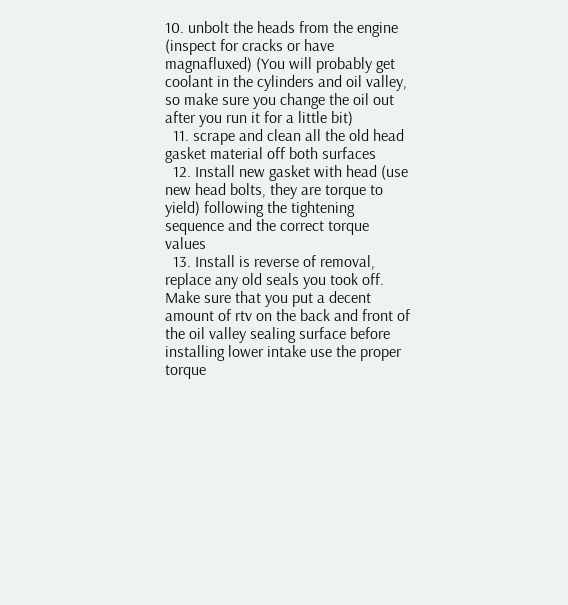10. unbolt the heads from the engine (inspect for cracks or have magnafluxed) (You will probably get coolant in the cylinders and oil valley, so make sure you change the oil out after you run it for a little bit)
  11. scrape and clean all the old head gasket material off both surfaces
  12. Install new gasket with head (use new head bolts, they are torque to yield) following the tightening sequence and the correct torque values
  13. Install is reverse of removal, replace any old seals you took off. Make sure that you put a decent amount of rtv on the back and front of the oil valley sealing surface before installing lower intake use the proper torque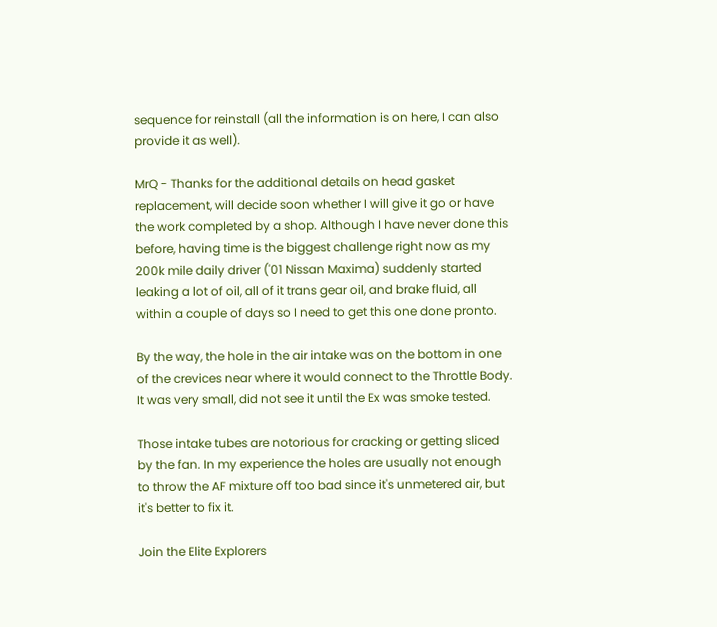sequence for reinstall (all the information is on here, I can also provide it as well).

MrQ - Thanks for the additional details on head gasket replacement, will decide soon whether I will give it go or have the work completed by a shop. Although I have never done this before, having time is the biggest challenge right now as my 200k mile daily driver ('01 Nissan Maxima) suddenly started leaking a lot of oil, all of it trans gear oil, and brake fluid, all within a couple of days so I need to get this one done pronto.

By the way, the hole in the air intake was on the bottom in one of the crevices near where it would connect to the Throttle Body. It was very small, did not see it until the Ex was smoke tested.

Those intake tubes are notorious for cracking or getting sliced by the fan. In my experience the holes are usually not enough to throw the AF mixture off too bad since it's unmetered air, but it's better to fix it.

Join the Elite Explorers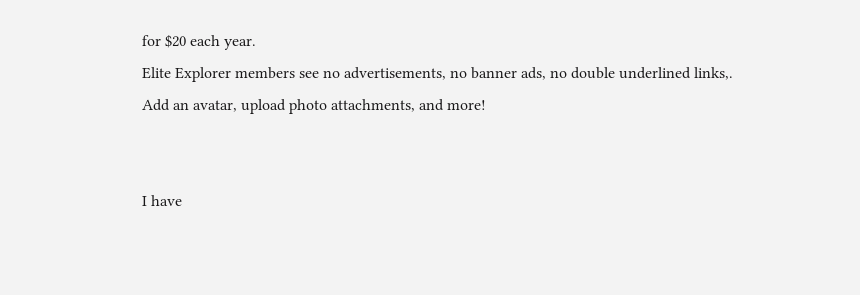for $20 each year.
Elite Explorer members see no advertisements, no banner ads, no double underlined links,.
Add an avatar, upload photo attachments, and more!


I have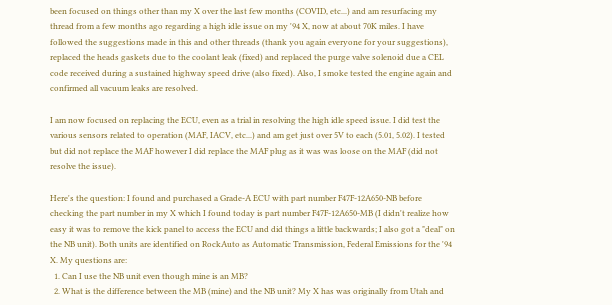been focused on things other than my X over the last few months (COVID, etc...) and am resurfacing my thread from a few months ago regarding a high idle issue on my '94 X, now at about 70K miles. I have followed the suggestions made in this and other threads (thank you again everyone for your suggestions), replaced the heads gaskets due to the coolant leak (fixed) and replaced the purge valve solenoid due a CEL code received during a sustained highway speed drive (also fixed). Also, I smoke tested the engine again and confirmed all vacuum leaks are resolved.

I am now focused on replacing the ECU, even as a trial in resolving the high idle speed issue. I did test the various sensors related to operation (MAF, IACV, etc...) and am get just over 5V to each (5.01, 5.02). I tested but did not replace the MAF however I did replace the MAF plug as it was was loose on the MAF (did not resolve the issue).

Here's the question: I found and purchased a Grade-A ECU with part number F47F-12A650-NB before checking the part number in my X which I found today is part number F47F-12A650-MB (I didn't realize how easy it was to remove the kick panel to access the ECU and did things a little backwards; I also got a "deal" on the NB unit). Both units are identified on RockAuto as Automatic Transmission, Federal Emissions for the '94 X. My questions are:
  1. Can I use the NB unit even though mine is an MB?
  2. What is the difference between the MB (mine) and the NB unit? My X has was originally from Utah and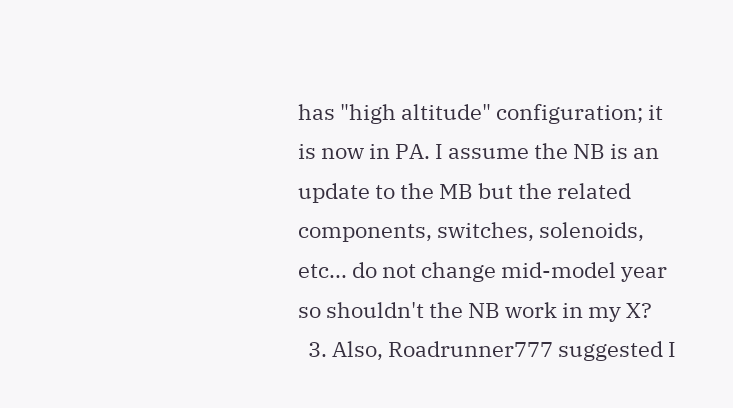has "high altitude" configuration; it is now in PA. I assume the NB is an update to the MB but the related components, switches, solenoids, etc... do not change mid-model year so shouldn't the NB work in my X?
  3. Also, Roadrunner777 suggested I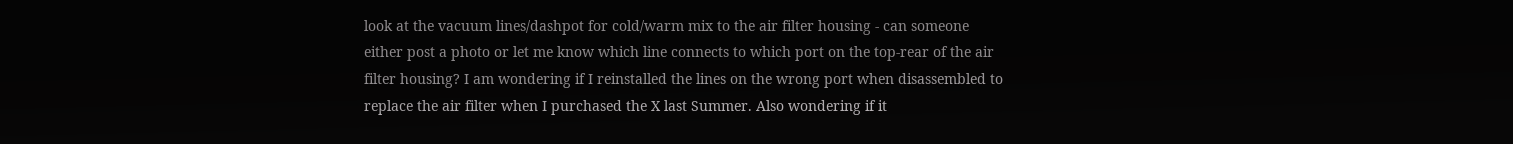look at the vacuum lines/dashpot for cold/warm mix to the air filter housing - can someone either post a photo or let me know which line connects to which port on the top-rear of the air filter housing? I am wondering if I reinstalled the lines on the wrong port when disassembled to replace the air filter when I purchased the X last Summer. Also wondering if it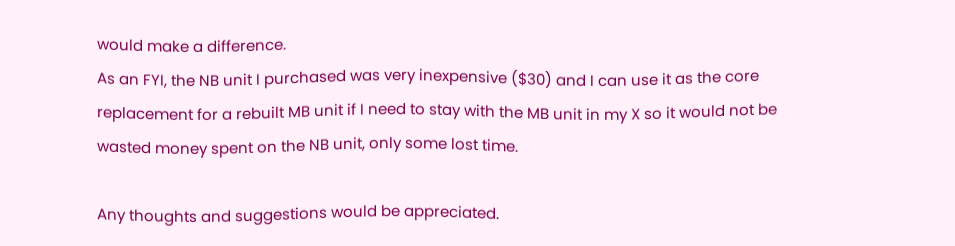would make a difference.
As an FYI, the NB unit I purchased was very inexpensive ($30) and I can use it as the core replacement for a rebuilt MB unit if I need to stay with the MB unit in my X so it would not be wasted money spent on the NB unit, only some lost time.

Any thoughts and suggestions would be appreciated.